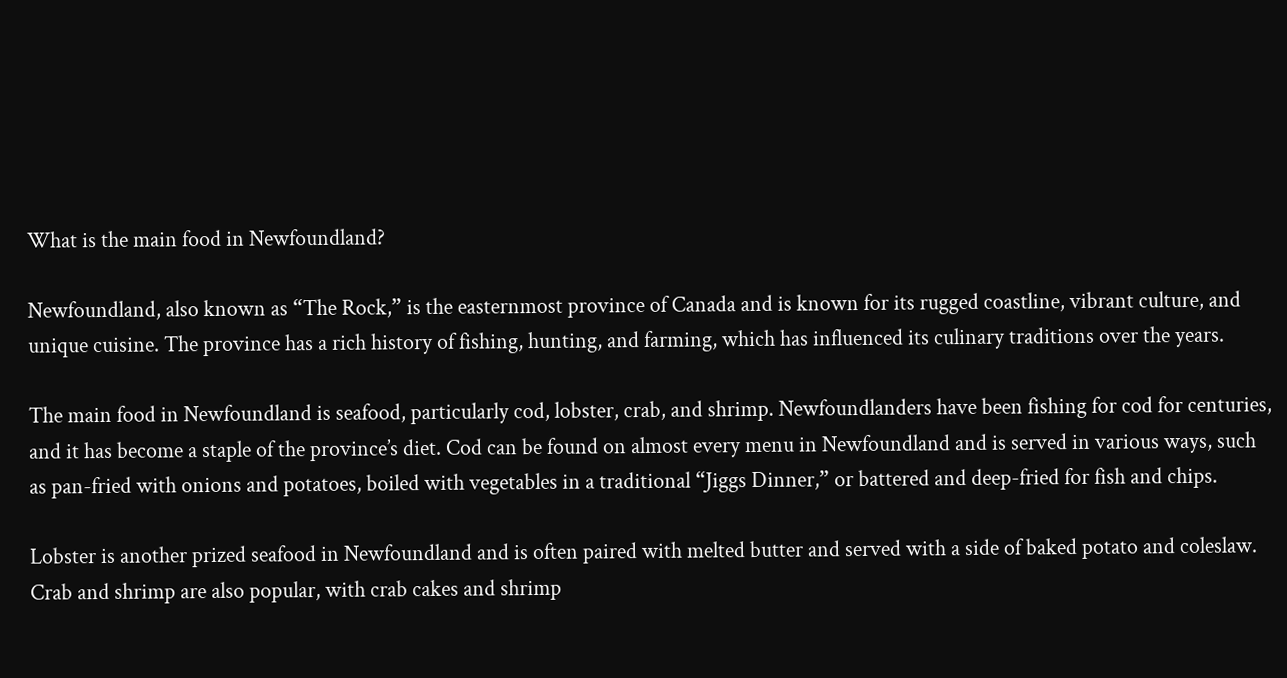What is the main food in Newfoundland?

Newfoundland, also known as “The Rock,” is the easternmost province of Canada and is known for its rugged coastline, vibrant culture, and unique cuisine. The province has a rich history of fishing, hunting, and farming, which has influenced its culinary traditions over the years.

The main food in Newfoundland is seafood, particularly cod, lobster, crab, and shrimp. Newfoundlanders have been fishing for cod for centuries, and it has become a staple of the province’s diet. Cod can be found on almost every menu in Newfoundland and is served in various ways, such as pan-fried with onions and potatoes, boiled with vegetables in a traditional “Jiggs Dinner,” or battered and deep-fried for fish and chips.

Lobster is another prized seafood in Newfoundland and is often paired with melted butter and served with a side of baked potato and coleslaw. Crab and shrimp are also popular, with crab cakes and shrimp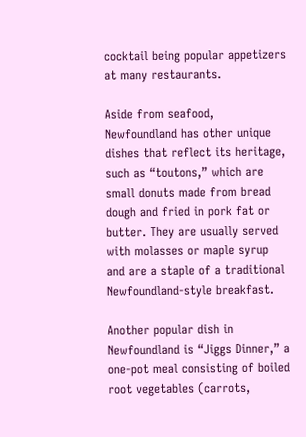cocktail being popular appetizers at many restaurants.

Aside from seafood, Newfoundland has other unique dishes that reflect its heritage, such as “toutons,” which are small donuts made from bread dough and fried in pork fat or butter. They are usually served with molasses or maple syrup and are a staple of a traditional Newfoundland-style breakfast.

Another popular dish in Newfoundland is “Jiggs Dinner,” a one-pot meal consisting of boiled root vegetables (carrots,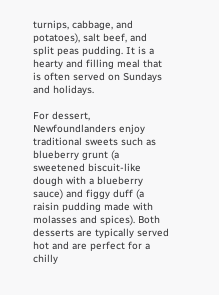turnips, cabbage, and potatoes), salt beef, and split peas pudding. It is a hearty and filling meal that is often served on Sundays and holidays.

For dessert, Newfoundlanders enjoy traditional sweets such as blueberry grunt (a sweetened biscuit-like dough with a blueberry sauce) and figgy duff (a raisin pudding made with molasses and spices). Both desserts are typically served hot and are perfect for a chilly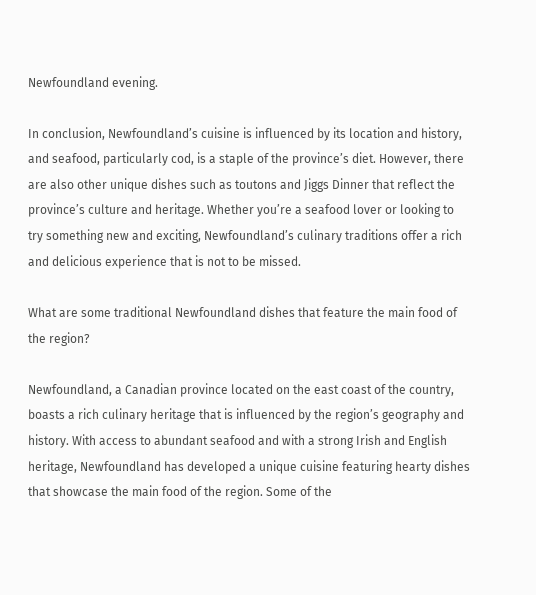Newfoundland evening.

In conclusion, Newfoundland’s cuisine is influenced by its location and history, and seafood, particularly cod, is a staple of the province’s diet. However, there are also other unique dishes such as toutons and Jiggs Dinner that reflect the province’s culture and heritage. Whether you’re a seafood lover or looking to try something new and exciting, Newfoundland’s culinary traditions offer a rich and delicious experience that is not to be missed.

What are some traditional Newfoundland dishes that feature the main food of the region?

Newfoundland, a Canadian province located on the east coast of the country, boasts a rich culinary heritage that is influenced by the region’s geography and history. With access to abundant seafood and with a strong Irish and English heritage, Newfoundland has developed a unique cuisine featuring hearty dishes that showcase the main food of the region. Some of the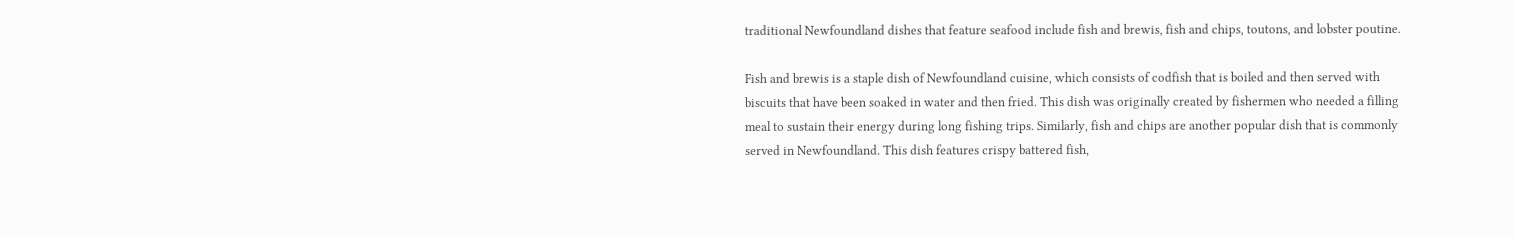traditional Newfoundland dishes that feature seafood include fish and brewis, fish and chips, toutons, and lobster poutine.

Fish and brewis is a staple dish of Newfoundland cuisine, which consists of codfish that is boiled and then served with biscuits that have been soaked in water and then fried. This dish was originally created by fishermen who needed a filling meal to sustain their energy during long fishing trips. Similarly, fish and chips are another popular dish that is commonly served in Newfoundland. This dish features crispy battered fish,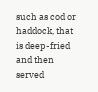such as cod or haddock, that is deep-fried and then served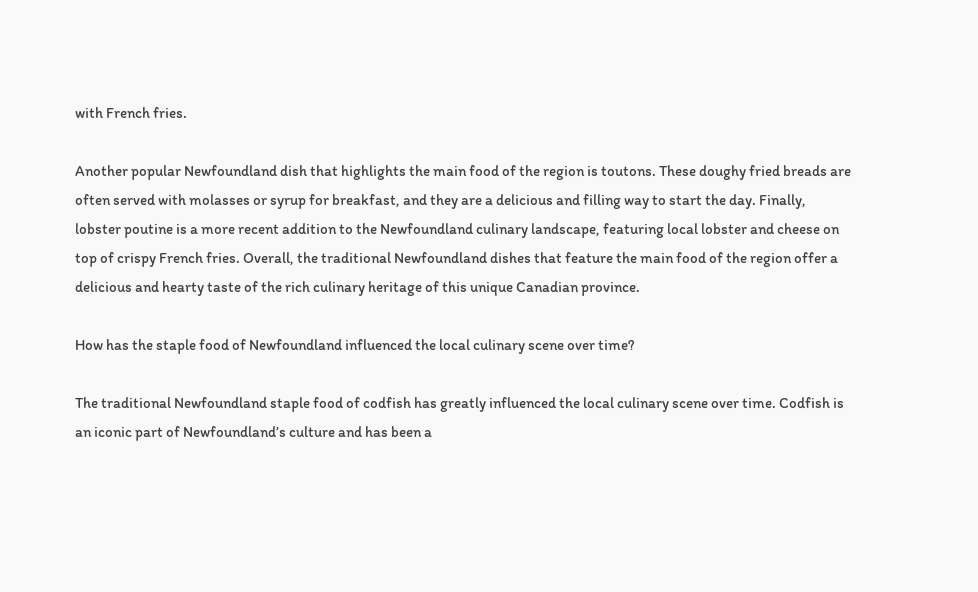with French fries.

Another popular Newfoundland dish that highlights the main food of the region is toutons. These doughy fried breads are often served with molasses or syrup for breakfast, and they are a delicious and filling way to start the day. Finally, lobster poutine is a more recent addition to the Newfoundland culinary landscape, featuring local lobster and cheese on top of crispy French fries. Overall, the traditional Newfoundland dishes that feature the main food of the region offer a delicious and hearty taste of the rich culinary heritage of this unique Canadian province.

How has the staple food of Newfoundland influenced the local culinary scene over time?

The traditional Newfoundland staple food of codfish has greatly influenced the local culinary scene over time. Codfish is an iconic part of Newfoundland’s culture and has been a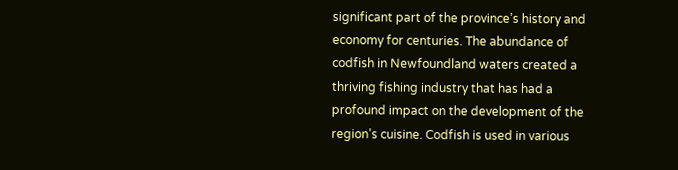significant part of the province’s history and economy for centuries. The abundance of codfish in Newfoundland waters created a thriving fishing industry that has had a profound impact on the development of the region’s cuisine. Codfish is used in various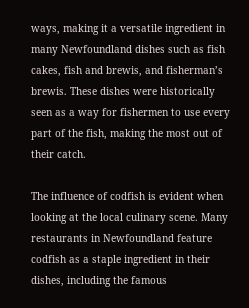ways, making it a versatile ingredient in many Newfoundland dishes such as fish cakes, fish and brewis, and fisherman’s brewis. These dishes were historically seen as a way for fishermen to use every part of the fish, making the most out of their catch.

The influence of codfish is evident when looking at the local culinary scene. Many restaurants in Newfoundland feature codfish as a staple ingredient in their dishes, including the famous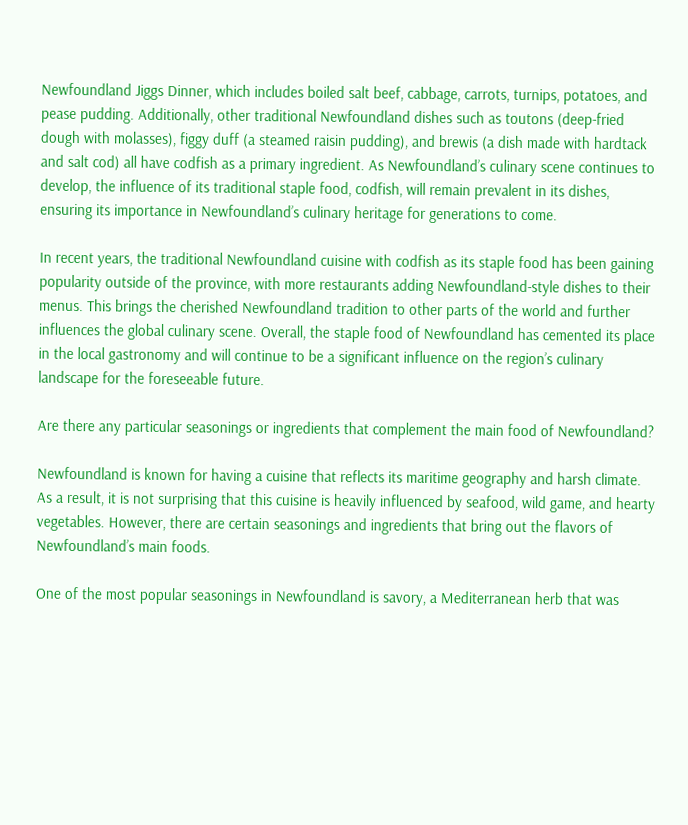Newfoundland Jiggs Dinner, which includes boiled salt beef, cabbage, carrots, turnips, potatoes, and pease pudding. Additionally, other traditional Newfoundland dishes such as toutons (deep-fried dough with molasses), figgy duff (a steamed raisin pudding), and brewis (a dish made with hardtack and salt cod) all have codfish as a primary ingredient. As Newfoundland’s culinary scene continues to develop, the influence of its traditional staple food, codfish, will remain prevalent in its dishes, ensuring its importance in Newfoundland’s culinary heritage for generations to come.

In recent years, the traditional Newfoundland cuisine with codfish as its staple food has been gaining popularity outside of the province, with more restaurants adding Newfoundland-style dishes to their menus. This brings the cherished Newfoundland tradition to other parts of the world and further influences the global culinary scene. Overall, the staple food of Newfoundland has cemented its place in the local gastronomy and will continue to be a significant influence on the region’s culinary landscape for the foreseeable future.

Are there any particular seasonings or ingredients that complement the main food of Newfoundland?

Newfoundland is known for having a cuisine that reflects its maritime geography and harsh climate. As a result, it is not surprising that this cuisine is heavily influenced by seafood, wild game, and hearty vegetables. However, there are certain seasonings and ingredients that bring out the flavors of Newfoundland’s main foods.

One of the most popular seasonings in Newfoundland is savory, a Mediterranean herb that was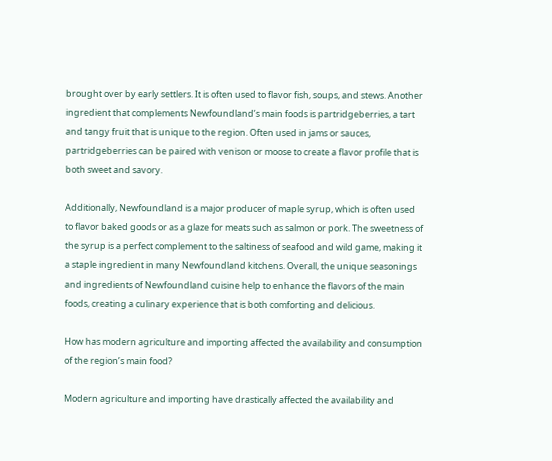brought over by early settlers. It is often used to flavor fish, soups, and stews. Another ingredient that complements Newfoundland’s main foods is partridgeberries, a tart and tangy fruit that is unique to the region. Often used in jams or sauces, partridgeberries can be paired with venison or moose to create a flavor profile that is both sweet and savory.

Additionally, Newfoundland is a major producer of maple syrup, which is often used to flavor baked goods or as a glaze for meats such as salmon or pork. The sweetness of the syrup is a perfect complement to the saltiness of seafood and wild game, making it a staple ingredient in many Newfoundland kitchens. Overall, the unique seasonings and ingredients of Newfoundland cuisine help to enhance the flavors of the main foods, creating a culinary experience that is both comforting and delicious.

How has modern agriculture and importing affected the availability and consumption of the region’s main food?

Modern agriculture and importing have drastically affected the availability and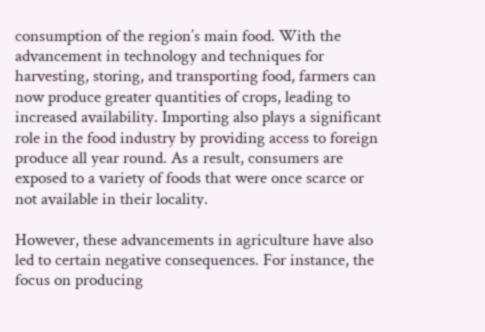consumption of the region’s main food. With the advancement in technology and techniques for harvesting, storing, and transporting food, farmers can now produce greater quantities of crops, leading to increased availability. Importing also plays a significant role in the food industry by providing access to foreign produce all year round. As a result, consumers are exposed to a variety of foods that were once scarce or not available in their locality.

However, these advancements in agriculture have also led to certain negative consequences. For instance, the focus on producing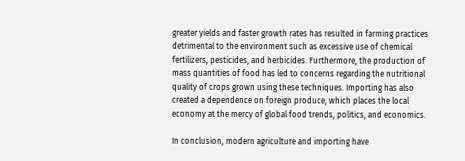greater yields and faster growth rates has resulted in farming practices detrimental to the environment such as excessive use of chemical fertilizers, pesticides, and herbicides. Furthermore, the production of mass quantities of food has led to concerns regarding the nutritional quality of crops grown using these techniques. Importing has also created a dependence on foreign produce, which places the local economy at the mercy of global food trends, politics, and economics.

In conclusion, modern agriculture and importing have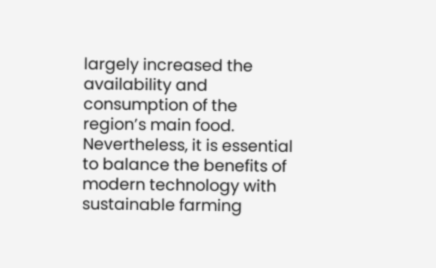largely increased the availability and consumption of the region’s main food. Nevertheless, it is essential to balance the benefits of modern technology with sustainable farming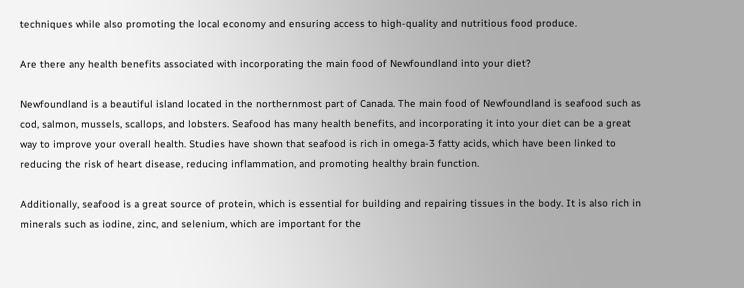techniques while also promoting the local economy and ensuring access to high-quality and nutritious food produce.

Are there any health benefits associated with incorporating the main food of Newfoundland into your diet?

Newfoundland is a beautiful island located in the northernmost part of Canada. The main food of Newfoundland is seafood such as cod, salmon, mussels, scallops, and lobsters. Seafood has many health benefits, and incorporating it into your diet can be a great way to improve your overall health. Studies have shown that seafood is rich in omega-3 fatty acids, which have been linked to reducing the risk of heart disease, reducing inflammation, and promoting healthy brain function.

Additionally, seafood is a great source of protein, which is essential for building and repairing tissues in the body. It is also rich in minerals such as iodine, zinc, and selenium, which are important for the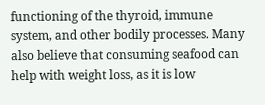functioning of the thyroid, immune system, and other bodily processes. Many also believe that consuming seafood can help with weight loss, as it is low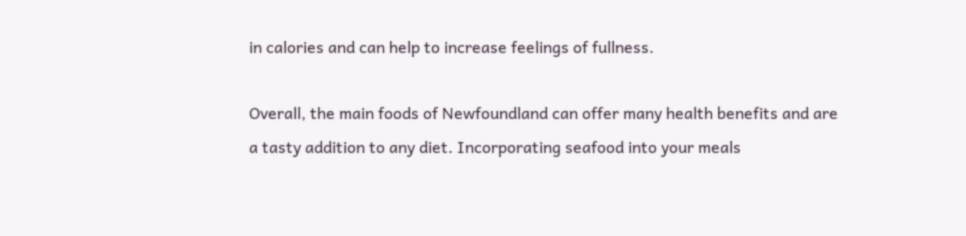in calories and can help to increase feelings of fullness.

Overall, the main foods of Newfoundland can offer many health benefits and are a tasty addition to any diet. Incorporating seafood into your meals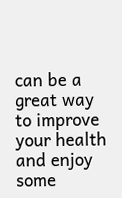can be a great way to improve your health and enjoy some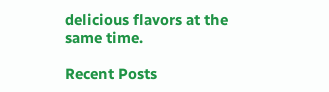delicious flavors at the same time.

Recent Posts